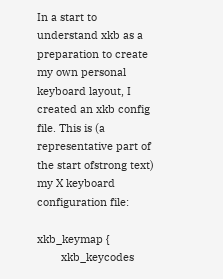In a start to understand xkb as a preparation to create my own personal keyboard layout, I created an xkb config file. This is (a representative part of the start ofstrong text) my X keyboard configuration file:

xkb_keymap {
        xkb_keycodes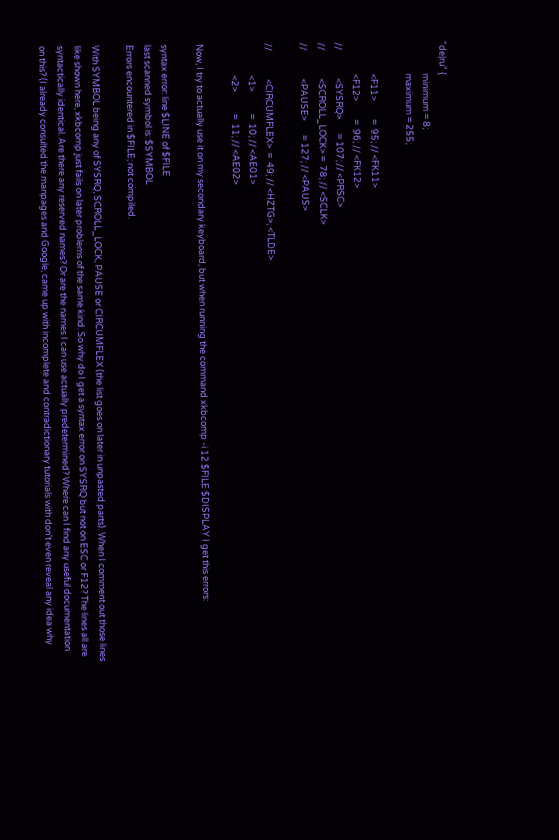"de|ru" {
                minimum = 8;
                maximum = 255;

                <F11>         =  95; // <FK11>
                <F12>         =  96; // <FK12>
//              <SYSRQ>       = 107; // <PRSC>
//              <SCROLL_LOCK> =  78; // <SCLK>
//              <PAUSE>       = 127; // <PAUS>

//              <CIRCUMFLEX>  =  49; // <HZTG>, <TLDE>
                <1>           =  10; // <AE01>
                <2>           =  11; // <AE02>

Now, I try to actually use it on my secondary keyboard, but when running the command xkbcomp -i 12 $FILE $DISPLAY I get this errors:

syntax error: line $LINE of $FILE
last scanned symbol is: $SYMBOL
Errors encountered in $FILE; not compiled.

With SYMBOL being any of SYSRQ, SCROLL_LOCK, PAUSE or CIRCUMFLEX (the list goes on later in unpasted parts). When I comment out those lines like shown here, xkbcomp just fails on later problems of the same kind. So why do I get a syntax error on SYSRQ but not on ESC or F12? The lines all are syntactically identical. Are there any reserved names? Or are the names I can use actually predetermined? Where can I find any useful documentation on this? (I already consulted the manpages and Google, came up with incomplete and contradictionary tutorials with don't even reveal any idea why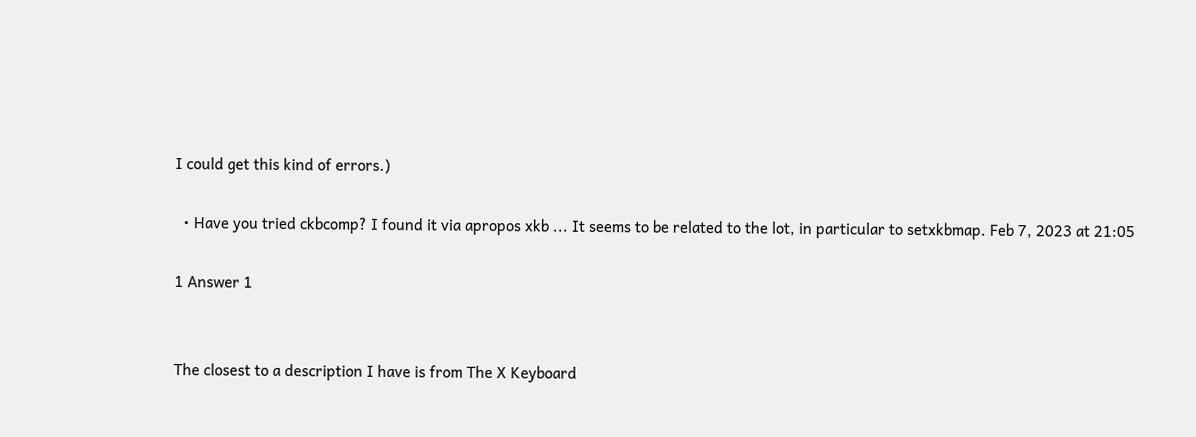I could get this kind of errors.)

  • Have you tried ckbcomp? I found it via apropos xkb ... It seems to be related to the lot, in particular to setxkbmap. Feb 7, 2023 at 21:05

1 Answer 1


The closest to a description I have is from The X Keyboard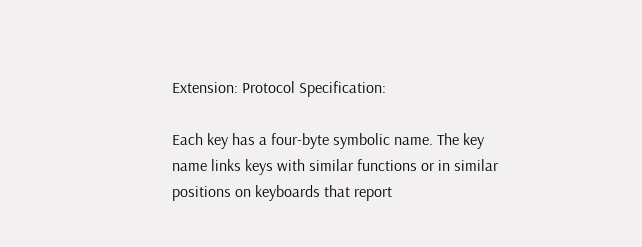Extension: Protocol Specification:

Each key has a four-byte symbolic name. The key name links keys with similar functions or in similar positions on keyboards that report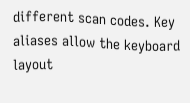different scan codes. Key aliases allow the keyboard layout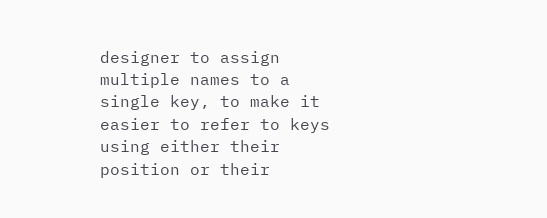designer to assign multiple names to a single key, to make it easier to refer to keys using either their position or their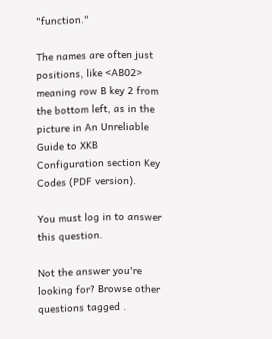"function."

The names are often just positions, like <AB02> meaning row B key 2 from the bottom left, as in the picture in An Unreliable Guide to XKB Configuration section Key Codes (PDF version).

You must log in to answer this question.

Not the answer you're looking for? Browse other questions tagged .